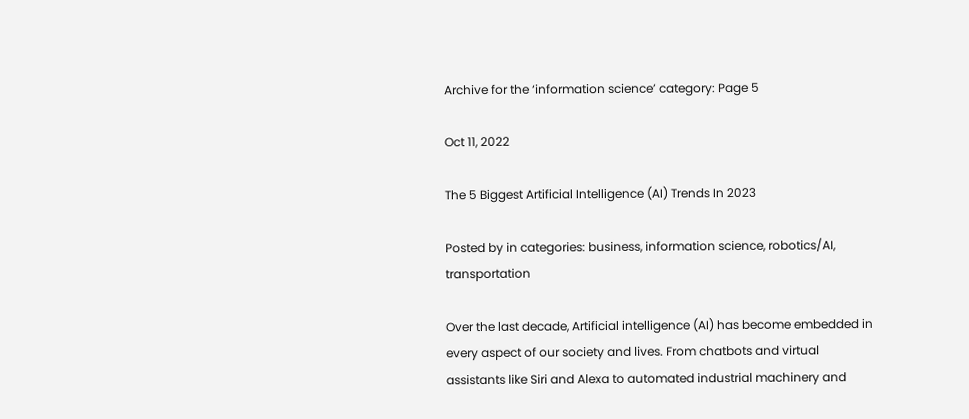Archive for the ‘information science’ category: Page 5

Oct 11, 2022

The 5 Biggest Artificial Intelligence (AI) Trends In 2023

Posted by in categories: business, information science, robotics/AI, transportation

Over the last decade, Artificial intelligence (AI) has become embedded in every aspect of our society and lives. From chatbots and virtual assistants like Siri and Alexa to automated industrial machinery and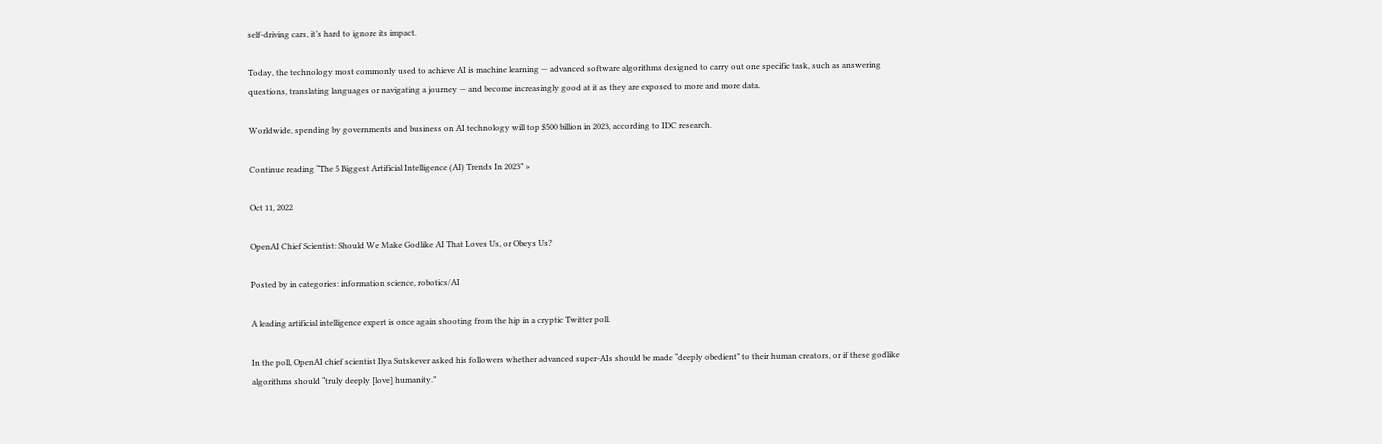self-driving cars, it’s hard to ignore its impact.

Today, the technology most commonly used to achieve AI is machine learning — advanced software algorithms designed to carry out one specific task, such as answering questions, translating languages or navigating a journey — and become increasingly good at it as they are exposed to more and more data.

Worldwide, spending by governments and business on AI technology will top $500 billion in 2023, according to IDC research.

Continue reading “The 5 Biggest Artificial Intelligence (AI) Trends In 2023” »

Oct 11, 2022

OpenAI Chief Scientist: Should We Make Godlike AI That Loves Us, or Obeys Us?

Posted by in categories: information science, robotics/AI

A leading artificial intelligence expert is once again shooting from the hip in a cryptic Twitter poll.

In the poll, OpenAI chief scientist Ilya Sutskever asked his followers whether advanced super-AIs should be made “deeply obedient” to their human creators, or if these godlike algorithms should “truly deeply [love] humanity.”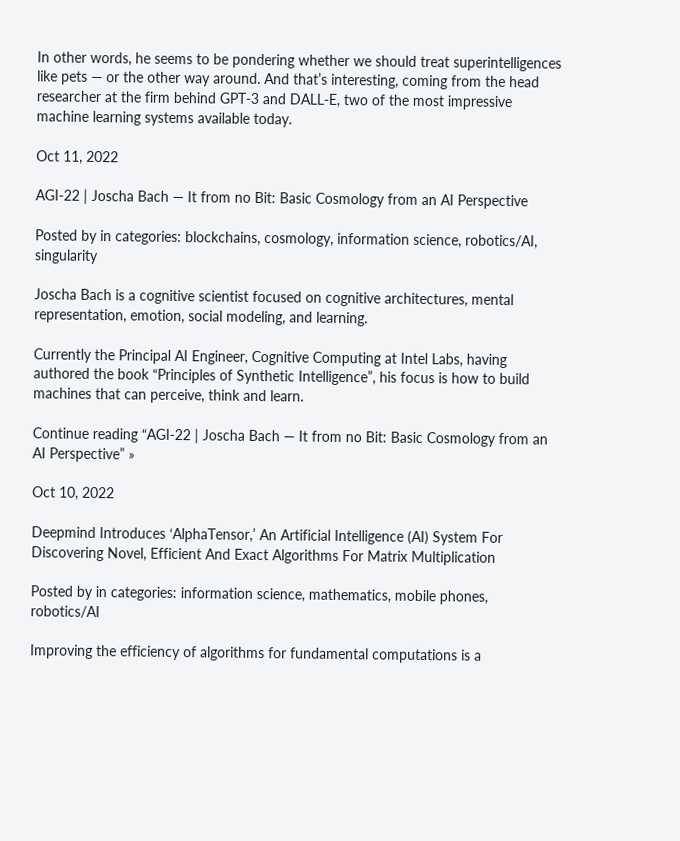In other words, he seems to be pondering whether we should treat superintelligences like pets — or the other way around. And that’s interesting, coming from the head researcher at the firm behind GPT-3 and DALL-E, two of the most impressive machine learning systems available today.

Oct 11, 2022

AGI-22 | Joscha Bach — It from no Bit: Basic Cosmology from an AI Perspective

Posted by in categories: blockchains, cosmology, information science, robotics/AI, singularity

Joscha Bach is a cognitive scientist focused on cognitive architectures, mental representation, emotion, social modeling, and learning.

Currently the Principal AI Engineer, Cognitive Computing at Intel Labs, having authored the book “Principles of Synthetic Intelligence”, his focus is how to build machines that can perceive, think and learn.

Continue reading “AGI-22 | Joscha Bach — It from no Bit: Basic Cosmology from an AI Perspective” »

Oct 10, 2022

Deepmind Introduces ‘AlphaTensor,’ An Artificial Intelligence (AI) System For Discovering Novel, Efficient And Exact Algorithms For Matrix Multiplication

Posted by in categories: information science, mathematics, mobile phones, robotics/AI

Improving the efficiency of algorithms for fundamental computations is a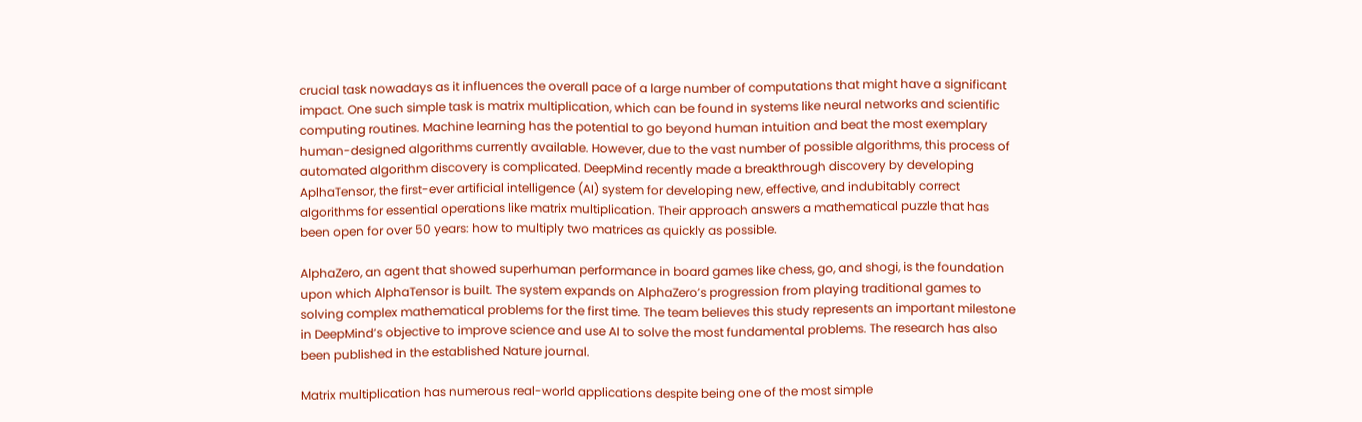crucial task nowadays as it influences the overall pace of a large number of computations that might have a significant impact. One such simple task is matrix multiplication, which can be found in systems like neural networks and scientific computing routines. Machine learning has the potential to go beyond human intuition and beat the most exemplary human-designed algorithms currently available. However, due to the vast number of possible algorithms, this process of automated algorithm discovery is complicated. DeepMind recently made a breakthrough discovery by developing AplhaTensor, the first-ever artificial intelligence (AI) system for developing new, effective, and indubitably correct algorithms for essential operations like matrix multiplication. Their approach answers a mathematical puzzle that has been open for over 50 years: how to multiply two matrices as quickly as possible.

AlphaZero, an agent that showed superhuman performance in board games like chess, go, and shogi, is the foundation upon which AlphaTensor is built. The system expands on AlphaZero’s progression from playing traditional games to solving complex mathematical problems for the first time. The team believes this study represents an important milestone in DeepMind’s objective to improve science and use AI to solve the most fundamental problems. The research has also been published in the established Nature journal.

Matrix multiplication has numerous real-world applications despite being one of the most simple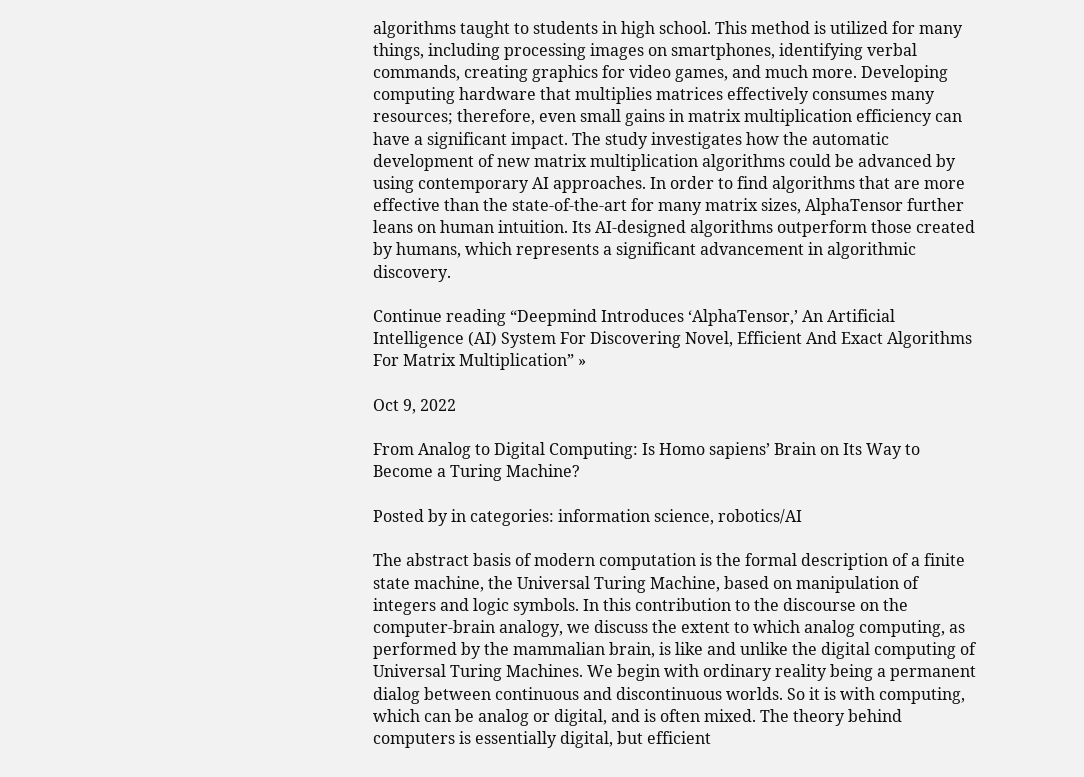algorithms taught to students in high school. This method is utilized for many things, including processing images on smartphones, identifying verbal commands, creating graphics for video games, and much more. Developing computing hardware that multiplies matrices effectively consumes many resources; therefore, even small gains in matrix multiplication efficiency can have a significant impact. The study investigates how the automatic development of new matrix multiplication algorithms could be advanced by using contemporary AI approaches. In order to find algorithms that are more effective than the state-of-the-art for many matrix sizes, AlphaTensor further leans on human intuition. Its AI-designed algorithms outperform those created by humans, which represents a significant advancement in algorithmic discovery.

Continue reading “Deepmind Introduces ‘AlphaTensor,’ An Artificial Intelligence (AI) System For Discovering Novel, Efficient And Exact Algorithms For Matrix Multiplication” »

Oct 9, 2022

From Analog to Digital Computing: Is Homo sapiens’ Brain on Its Way to Become a Turing Machine?

Posted by in categories: information science, robotics/AI

The abstract basis of modern computation is the formal description of a finite state machine, the Universal Turing Machine, based on manipulation of integers and logic symbols. In this contribution to the discourse on the computer-brain analogy, we discuss the extent to which analog computing, as performed by the mammalian brain, is like and unlike the digital computing of Universal Turing Machines. We begin with ordinary reality being a permanent dialog between continuous and discontinuous worlds. So it is with computing, which can be analog or digital, and is often mixed. The theory behind computers is essentially digital, but efficient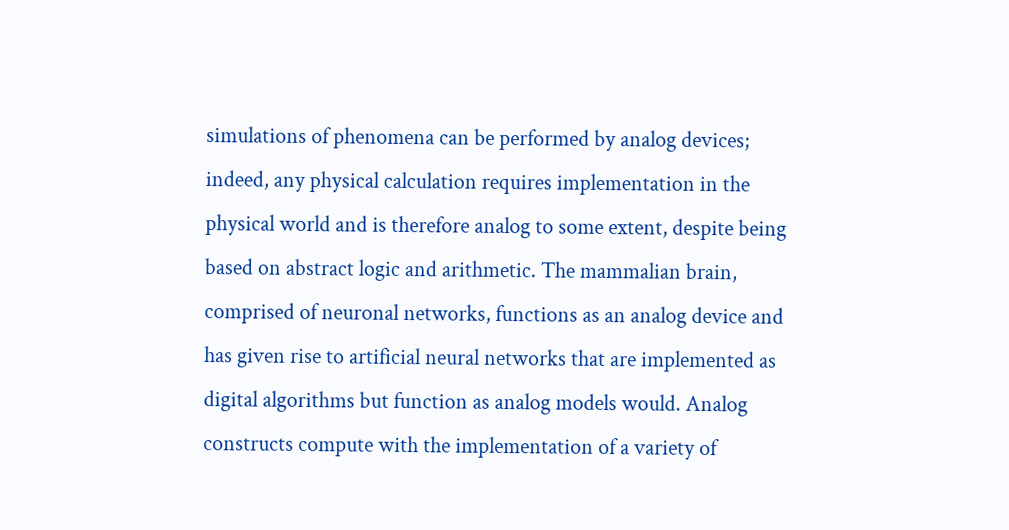simulations of phenomena can be performed by analog devices; indeed, any physical calculation requires implementation in the physical world and is therefore analog to some extent, despite being based on abstract logic and arithmetic. The mammalian brain, comprised of neuronal networks, functions as an analog device and has given rise to artificial neural networks that are implemented as digital algorithms but function as analog models would. Analog constructs compute with the implementation of a variety of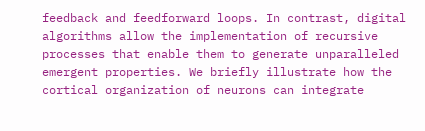feedback and feedforward loops. In contrast, digital algorithms allow the implementation of recursive processes that enable them to generate unparalleled emergent properties. We briefly illustrate how the cortical organization of neurons can integrate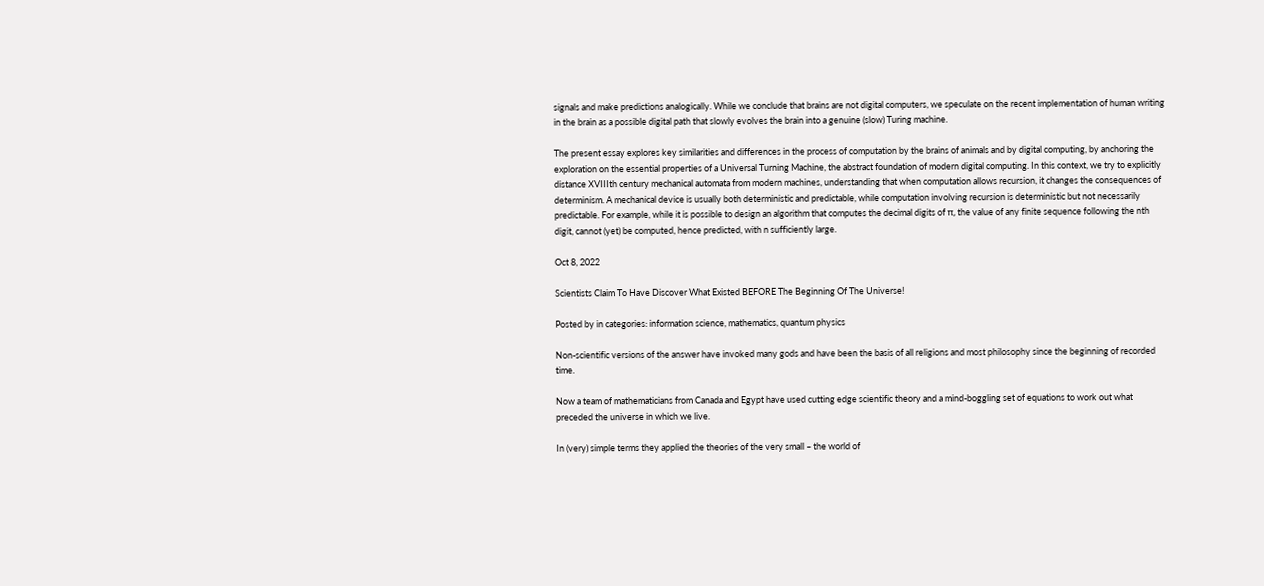signals and make predictions analogically. While we conclude that brains are not digital computers, we speculate on the recent implementation of human writing in the brain as a possible digital path that slowly evolves the brain into a genuine (slow) Turing machine.

The present essay explores key similarities and differences in the process of computation by the brains of animals and by digital computing, by anchoring the exploration on the essential properties of a Universal Turning Machine, the abstract foundation of modern digital computing. In this context, we try to explicitly distance XVIIIth century mechanical automata from modern machines, understanding that when computation allows recursion, it changes the consequences of determinism. A mechanical device is usually both deterministic and predictable, while computation involving recursion is deterministic but not necessarily predictable. For example, while it is possible to design an algorithm that computes the decimal digits of π, the value of any finite sequence following the nth digit, cannot (yet) be computed, hence predicted, with n sufficiently large.

Oct 8, 2022

Scientists Claim To Have Discover What Existed BEFORE The Beginning Of The Universe!

Posted by in categories: information science, mathematics, quantum physics

Non-scientific versions of the answer have invoked many gods and have been the basis of all religions and most philosophy since the beginning of recorded time.

Now a team of mathematicians from Canada and Egypt have used cutting edge scientific theory and a mind-boggling set of equations to work out what preceded the universe in which we live.

In (very) simple terms they applied the theories of the very small – the world of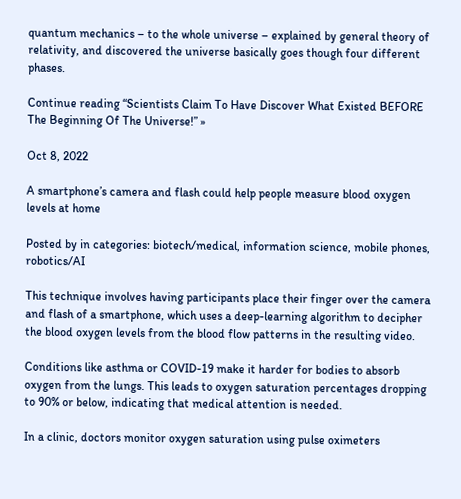quantum mechanics – to the whole universe – explained by general theory of relativity, and discovered the universe basically goes though four different phases.

Continue reading “Scientists Claim To Have Discover What Existed BEFORE The Beginning Of The Universe!” »

Oct 8, 2022

A smartphone’s camera and flash could help people measure blood oxygen levels at home

Posted by in categories: biotech/medical, information science, mobile phones, robotics/AI

This technique involves having participants place their finger over the camera and flash of a smartphone, which uses a deep-learning algorithm to decipher the blood oxygen levels from the blood flow patterns in the resulting video.

Conditions like asthma or COVID-19 make it harder for bodies to absorb oxygen from the lungs. This leads to oxygen saturation percentages dropping to 90% or below, indicating that medical attention is needed.

In a clinic, doctors monitor oxygen saturation using pulse oximeters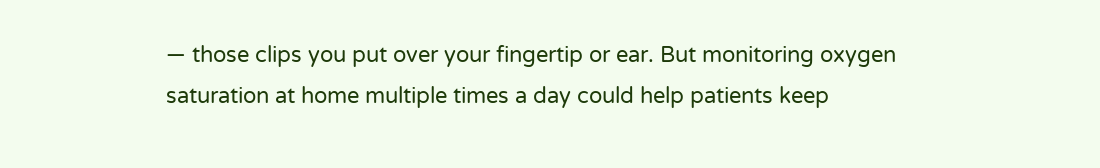— those clips you put over your fingertip or ear. But monitoring oxygen saturation at home multiple times a day could help patients keep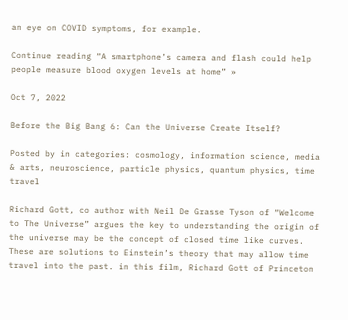an eye on COVID symptoms, for example.

Continue reading “A smartphone’s camera and flash could help people measure blood oxygen levels at home” »

Oct 7, 2022

Before the Big Bang 6: Can the Universe Create Itself?

Posted by in categories: cosmology, information science, media & arts, neuroscience, particle physics, quantum physics, time travel

Richard Gott, co author with Neil De Grasse Tyson of “Welcome to The Universe” argues the key to understanding the origin of the universe may be the concept of closed time like curves. These are solutions to Einstein’s theory that may allow time travel into the past. in this film, Richard Gott of Princeton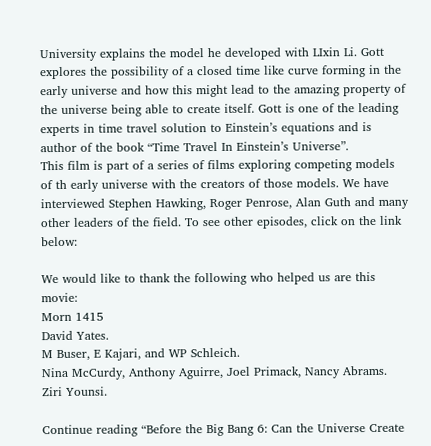University explains the model he developed with LIxin Li. Gott explores the possibility of a closed time like curve forming in the early universe and how this might lead to the amazing property of the universe being able to create itself. Gott is one of the leading experts in time travel solution to Einstein’s equations and is author of the book “Time Travel In Einstein’s Universe”.
This film is part of a series of films exploring competing models of th early universe with the creators of those models. We have interviewed Stephen Hawking, Roger Penrose, Alan Guth and many other leaders of the field. To see other episodes, click on the link below:

We would like to thank the following who helped us are this movie:
Morn 1415
David Yates.
M Buser, E Kajari, and WP Schleich.
Nina McCurdy, Anthony Aguirre, Joel Primack, Nancy Abrams.
Ziri Younsi.

Continue reading “Before the Big Bang 6: Can the Universe Create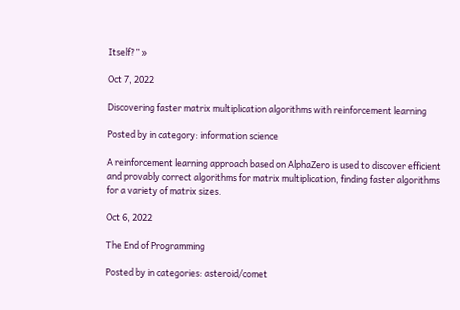Itself?” »

Oct 7, 2022

Discovering faster matrix multiplication algorithms with reinforcement learning

Posted by in category: information science

A reinforcement learning approach based on AlphaZero is used to discover efficient and provably correct algorithms for matrix multiplication, finding faster algorithms for a variety of matrix sizes.

Oct 6, 2022

The End of Programming

Posted by in categories: asteroid/comet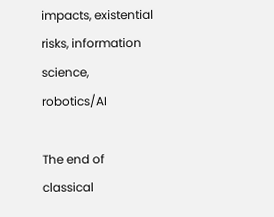impacts, existential risks, information science, robotics/AI

The end of classical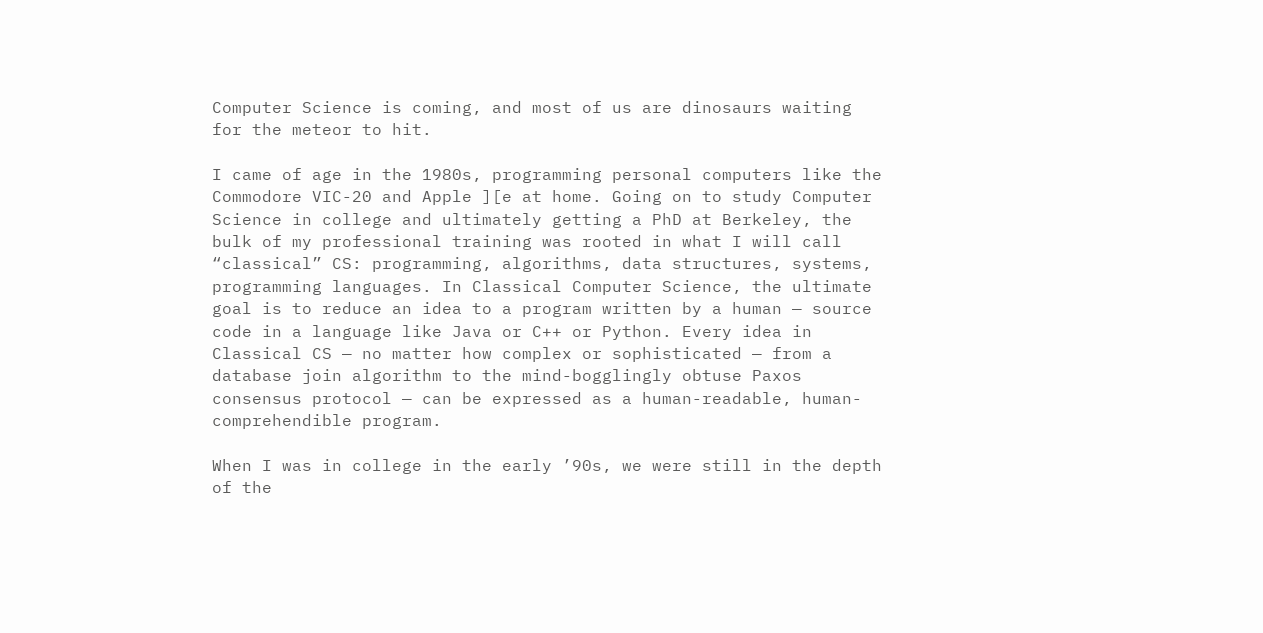Computer Science is coming, and most of us are dinosaurs waiting for the meteor to hit.

I came of age in the 1980s, programming personal computers like the Commodore VIC-20 and Apple ][e at home. Going on to study Computer Science in college and ultimately getting a PhD at Berkeley, the bulk of my professional training was rooted in what I will call “classical” CS: programming, algorithms, data structures, systems, programming languages. In Classical Computer Science, the ultimate goal is to reduce an idea to a program written by a human — source code in a language like Java or C++ or Python. Every idea in Classical CS — no matter how complex or sophisticated — from a database join algorithm to the mind-bogglingly obtuse Paxos consensus protocol — can be expressed as a human-readable, human-comprehendible program.

When I was in college in the early ’90s, we were still in the depth of the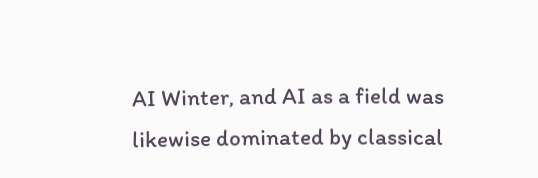AI Winter, and AI as a field was likewise dominated by classical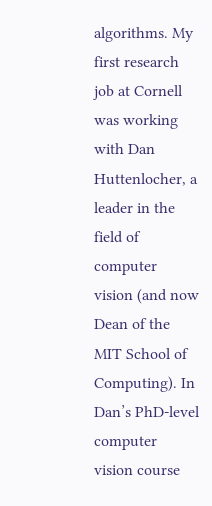algorithms. My first research job at Cornell was working with Dan Huttenlocher, a leader in the field of computer vision (and now Dean of the MIT School of Computing). In Dan’s PhD-level computer vision course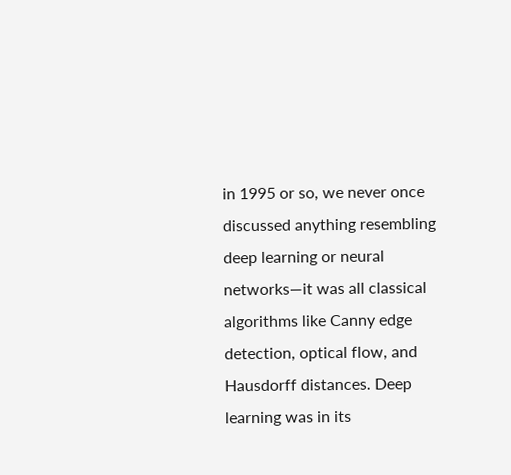in 1995 or so, we never once discussed anything resembling deep learning or neural networks—it was all classical algorithms like Canny edge detection, optical flow, and Hausdorff distances. Deep learning was in its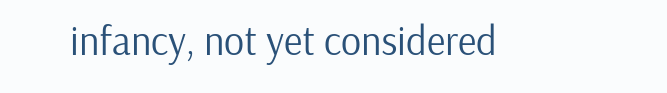infancy, not yet considered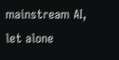mainstream AI, let alone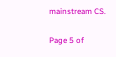mainstream CS.

Page 5 of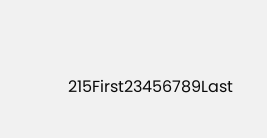215First23456789Last